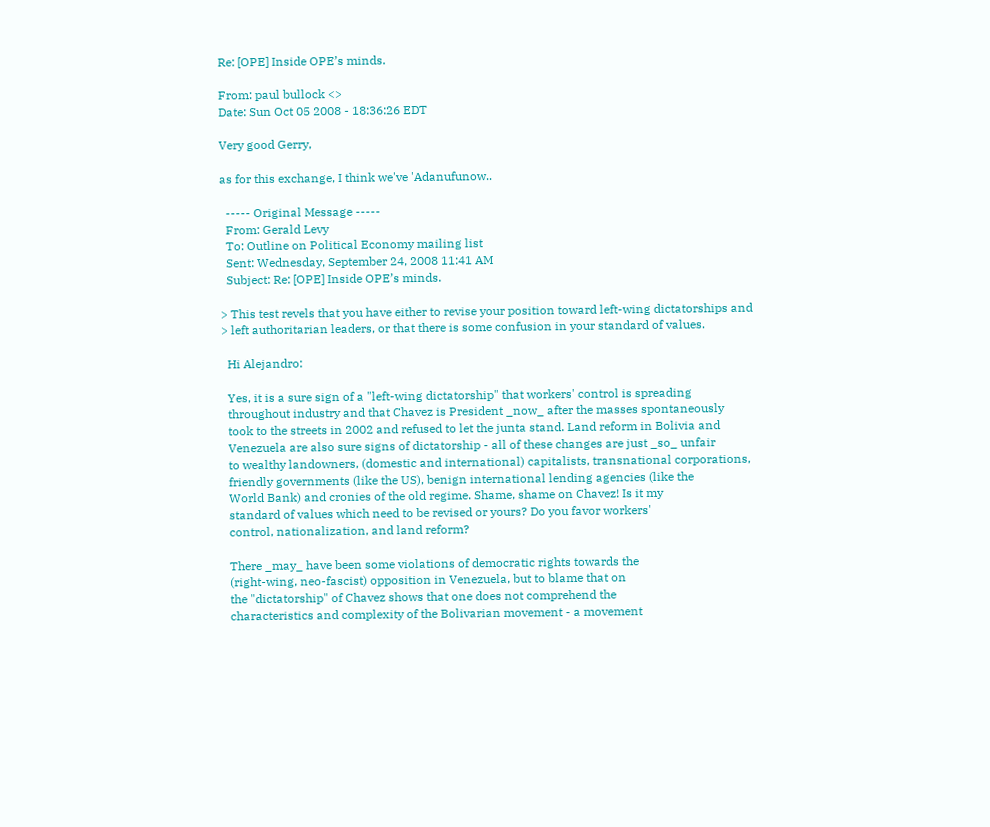Re: [OPE] Inside OPE’s minds.

From: paul bullock <>
Date: Sun Oct 05 2008 - 18:36:26 EDT

Very good Gerry,

as for this exchange, I think we've 'Adanufunow..

  ----- Original Message -----
  From: Gerald Levy
  To: Outline on Political Economy mailing list
  Sent: Wednesday, September 24, 2008 11:41 AM
  Subject: Re: [OPE] Inside OPE’s minds.

> This test revels that you have either to revise your position toward left-wing dictatorships and
> left authoritarian leaders, or that there is some confusion in your standard of values.

  Hi Alejandro:

  Yes, it is a sure sign of a "left-wing dictatorship" that workers' control is spreading
  throughout industry and that Chavez is President _now_ after the masses spontaneously
  took to the streets in 2002 and refused to let the junta stand. Land reform in Bolivia and
  Venezuela are also sure signs of dictatorship - all of these changes are just _so_ unfair
  to wealthy landowners, (domestic and international) capitalists, transnational corporations,
  friendly governments (like the US), benign international lending agencies (like the
  World Bank) and cronies of the old regime. Shame, shame on Chavez! Is it my
  standard of values which need to be revised or yours? Do you favor workers'
  control, nationalization, and land reform?

  There _may_ have been some violations of democratic rights towards the
  (right-wing, neo-fascist) opposition in Venezuela, but to blame that on
  the "dictatorship" of Chavez shows that one does not comprehend the
  characteristics and complexity of the Bolivarian movement - a movement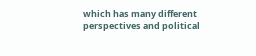which has many different perspectives and political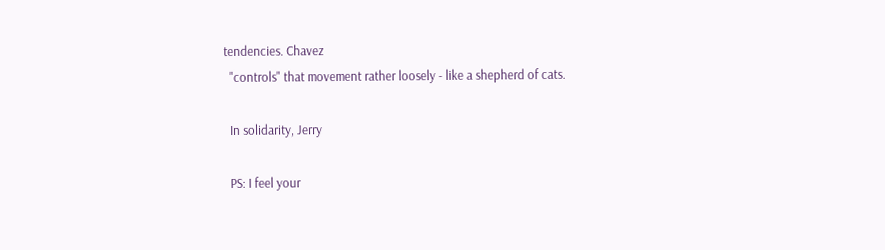tendencies. Chavez
  "controls" that movement rather loosely - like a shepherd of cats.

  In solidarity, Jerry

  PS: I feel your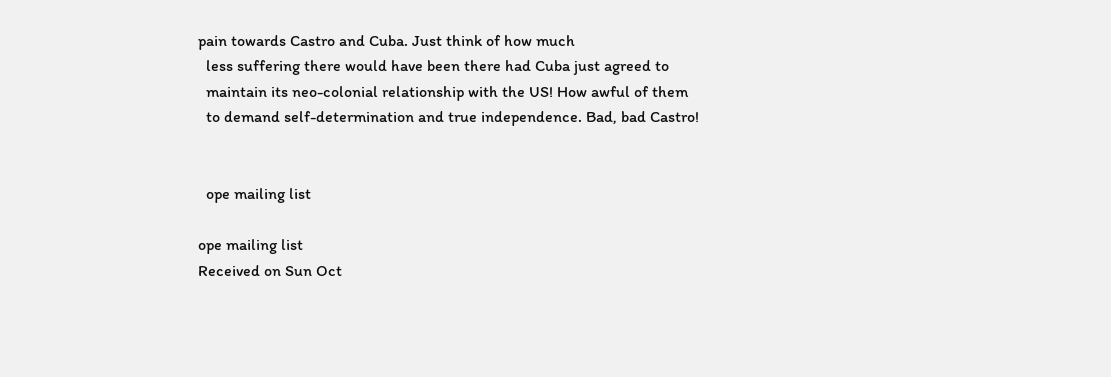pain towards Castro and Cuba. Just think of how much
  less suffering there would have been there had Cuba just agreed to
  maintain its neo-colonial relationship with the US! How awful of them
  to demand self-determination and true independence. Bad, bad Castro!


  ope mailing list

ope mailing list
Received on Sun Oct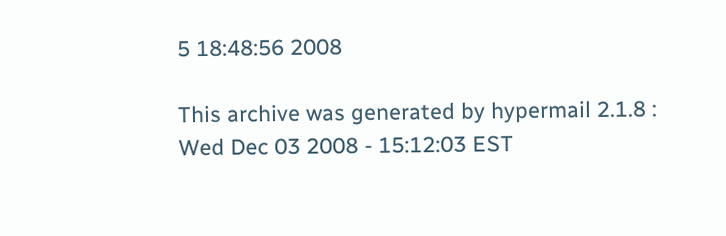5 18:48:56 2008

This archive was generated by hypermail 2.1.8 : Wed Dec 03 2008 - 15:12:03 EST